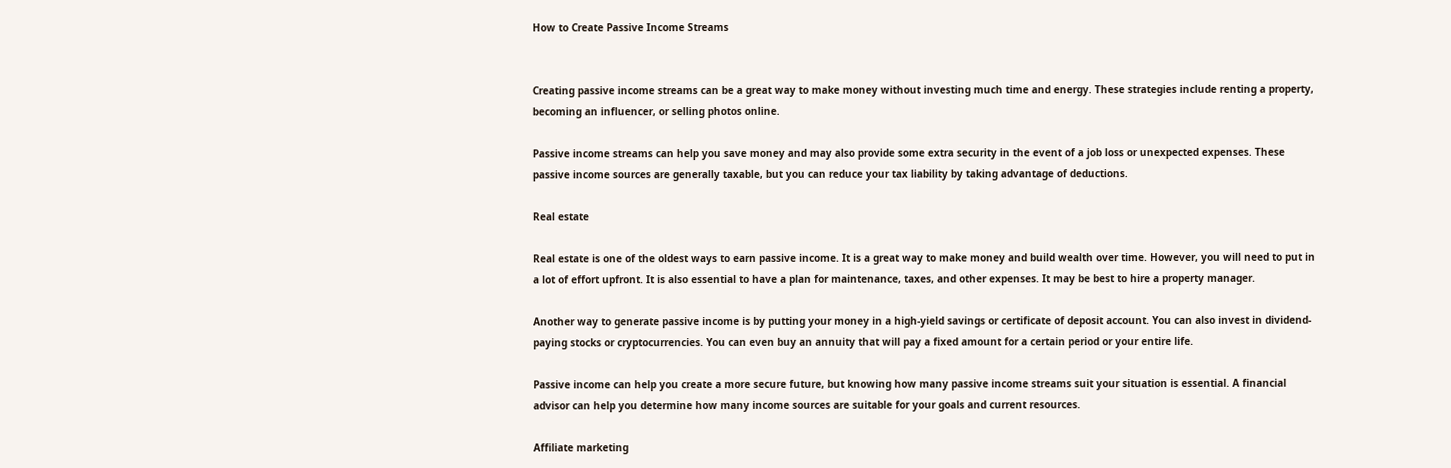How to Create Passive Income Streams


Creating passive income streams can be a great way to make money without investing much time and energy. These strategies include renting a property, becoming an influencer, or selling photos online.

Passive income streams can help you save money and may also provide some extra security in the event of a job loss or unexpected expenses. These passive income sources are generally taxable, but you can reduce your tax liability by taking advantage of deductions.

Real estate

Real estate is one of the oldest ways to earn passive income. It is a great way to make money and build wealth over time. However, you will need to put in a lot of effort upfront. It is also essential to have a plan for maintenance, taxes, and other expenses. It may be best to hire a property manager.

Another way to generate passive income is by putting your money in a high-yield savings or certificate of deposit account. You can also invest in dividend-paying stocks or cryptocurrencies. You can even buy an annuity that will pay a fixed amount for a certain period or your entire life.

Passive income can help you create a more secure future, but knowing how many passive income streams suit your situation is essential. A financial advisor can help you determine how many income sources are suitable for your goals and current resources.

Affiliate marketing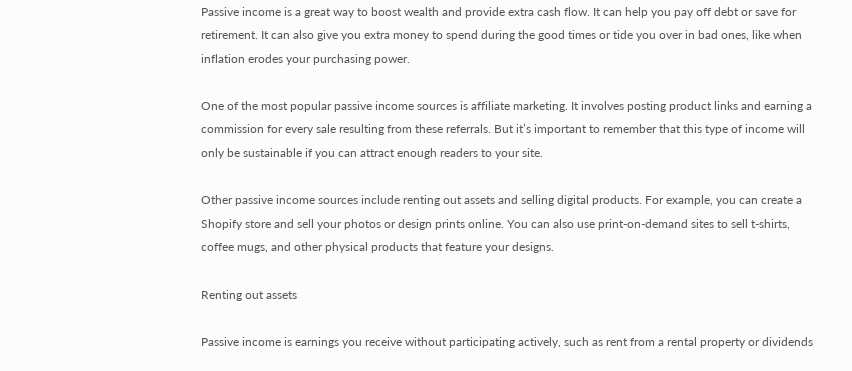Passive income is a great way to boost wealth and provide extra cash flow. It can help you pay off debt or save for retirement. It can also give you extra money to spend during the good times or tide you over in bad ones, like when inflation erodes your purchasing power.

One of the most popular passive income sources is affiliate marketing. It involves posting product links and earning a commission for every sale resulting from these referrals. But it’s important to remember that this type of income will only be sustainable if you can attract enough readers to your site.

Other passive income sources include renting out assets and selling digital products. For example, you can create a Shopify store and sell your photos or design prints online. You can also use print-on-demand sites to sell t-shirts, coffee mugs, and other physical products that feature your designs.

Renting out assets

Passive income is earnings you receive without participating actively, such as rent from a rental property or dividends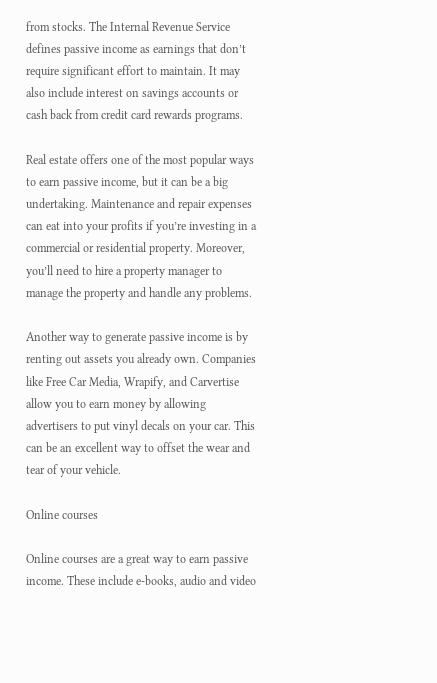from stocks. The Internal Revenue Service defines passive income as earnings that don’t require significant effort to maintain. It may also include interest on savings accounts or cash back from credit card rewards programs.

Real estate offers one of the most popular ways to earn passive income, but it can be a big undertaking. Maintenance and repair expenses can eat into your profits if you’re investing in a commercial or residential property. Moreover, you’ll need to hire a property manager to manage the property and handle any problems.

Another way to generate passive income is by renting out assets you already own. Companies like Free Car Media, Wrapify, and Carvertise allow you to earn money by allowing advertisers to put vinyl decals on your car. This can be an excellent way to offset the wear and tear of your vehicle.

Online courses

Online courses are a great way to earn passive income. These include e-books, audio and video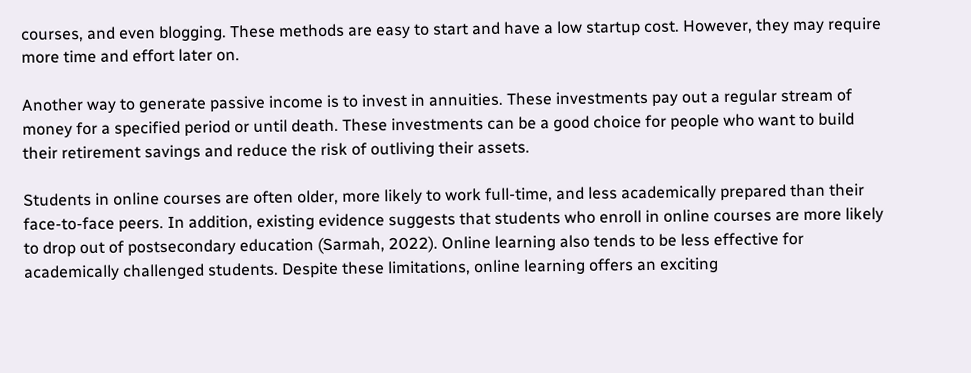courses, and even blogging. These methods are easy to start and have a low startup cost. However, they may require more time and effort later on.

Another way to generate passive income is to invest in annuities. These investments pay out a regular stream of money for a specified period or until death. These investments can be a good choice for people who want to build their retirement savings and reduce the risk of outliving their assets.

Students in online courses are often older, more likely to work full-time, and less academically prepared than their face-to-face peers. In addition, existing evidence suggests that students who enroll in online courses are more likely to drop out of postsecondary education (Sarmah, 2022). Online learning also tends to be less effective for academically challenged students. Despite these limitations, online learning offers an exciting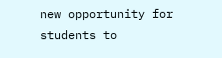new opportunity for students to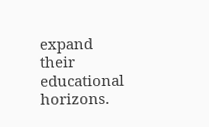expand their educational horizons.